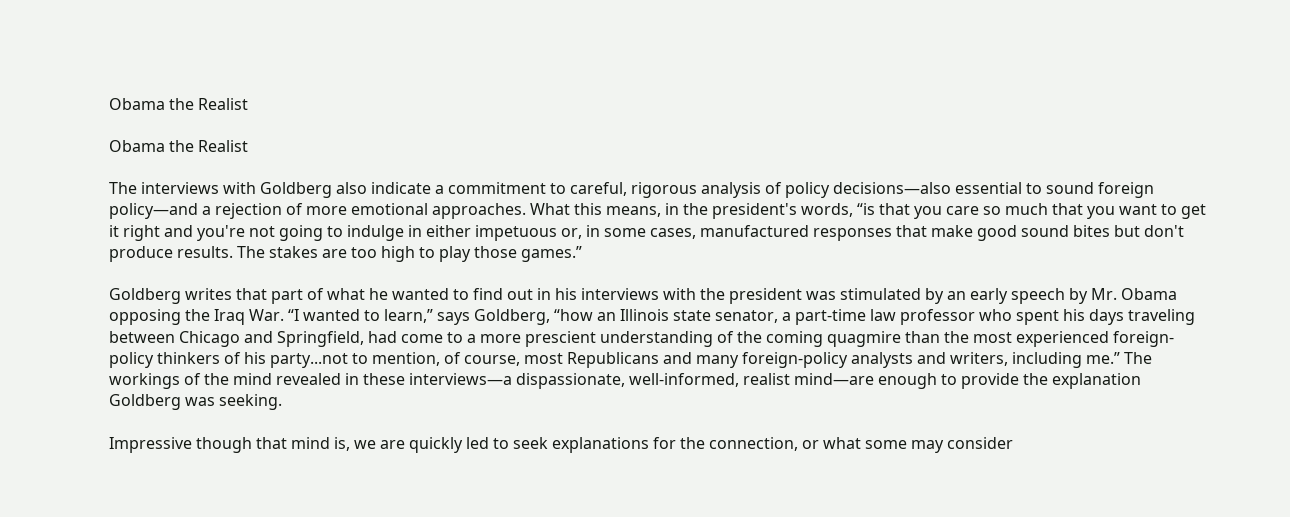Obama the Realist

Obama the Realist

The interviews with Goldberg also indicate a commitment to careful, rigorous analysis of policy decisions—also essential to sound foreign policy—and a rejection of more emotional approaches. What this means, in the president's words, “is that you care so much that you want to get it right and you're not going to indulge in either impetuous or, in some cases, manufactured responses that make good sound bites but don't produce results. The stakes are too high to play those games.”

Goldberg writes that part of what he wanted to find out in his interviews with the president was stimulated by an early speech by Mr. Obama opposing the Iraq War. “I wanted to learn,” says Goldberg, “how an Illinois state senator, a part-time law professor who spent his days traveling between Chicago and Springfield, had come to a more prescient understanding of the coming quagmire than the most experienced foreign- policy thinkers of his party...not to mention, of course, most Republicans and many foreign-policy analysts and writers, including me.” The workings of the mind revealed in these interviews—a dispassionate, well-informed, realist mind—are enough to provide the explanation Goldberg was seeking.

Impressive though that mind is, we are quickly led to seek explanations for the connection, or what some may consider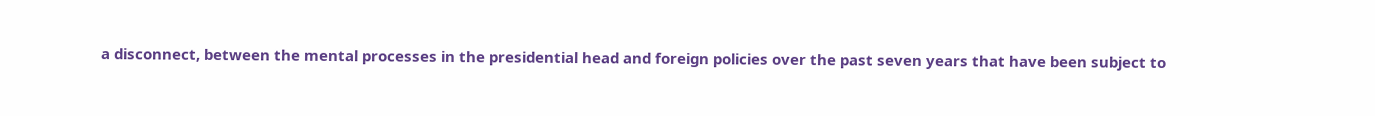a disconnect, between the mental processes in the presidential head and foreign policies over the past seven years that have been subject to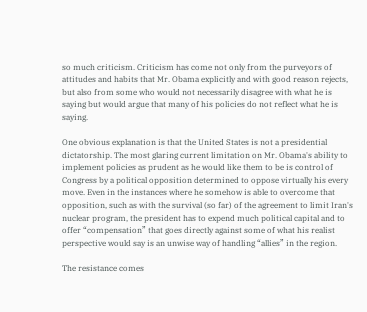so much criticism. Criticism has come not only from the purveyors of attitudes and habits that Mr. Obama explicitly and with good reason rejects, but also from some who would not necessarily disagree with what he is saying but would argue that many of his policies do not reflect what he is saying.

One obvious explanation is that the United States is not a presidential dictatorship. The most glaring current limitation on Mr. Obama's ability to implement policies as prudent as he would like them to be is control of Congress by a political opposition determined to oppose virtually his every move. Even in the instances where he somehow is able to overcome that opposition, such as with the survival (so far) of the agreement to limit Iran's nuclear program, the president has to expend much political capital and to offer “compensation” that goes directly against some of what his realist perspective would say is an unwise way of handling “allies” in the region.

The resistance comes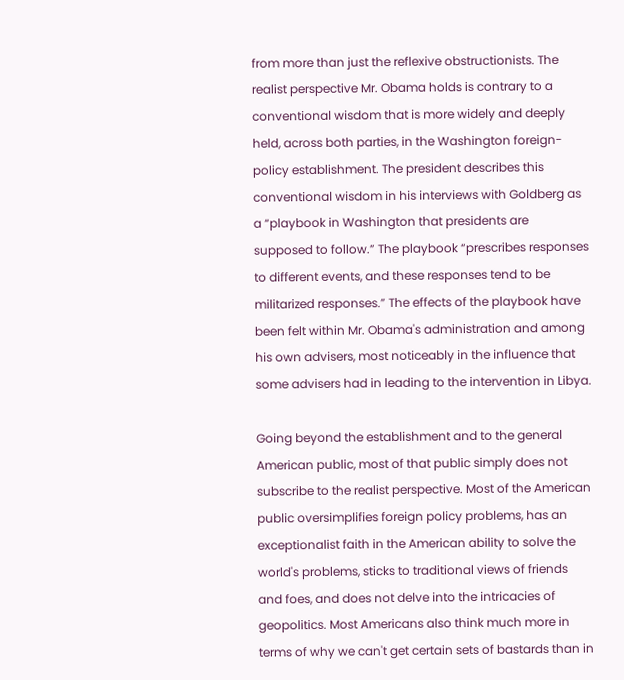from more than just the reflexive obstructionists. The realist perspective Mr. Obama holds is contrary to a conventional wisdom that is more widely and deeply held, across both parties, in the Washington foreign-policy establishment. The president describes this conventional wisdom in his interviews with Goldberg as a “playbook in Washington that presidents are supposed to follow.” The playbook “prescribes responses to different events, and these responses tend to be militarized responses.” The effects of the playbook have been felt within Mr. Obama's administration and among his own advisers, most noticeably in the influence that some advisers had in leading to the intervention in Libya.

Going beyond the establishment and to the general American public, most of that public simply does not subscribe to the realist perspective. Most of the American public oversimplifies foreign policy problems, has an exceptionalist faith in the American ability to solve the world's problems, sticks to traditional views of friends and foes, and does not delve into the intricacies of geopolitics. Most Americans also think much more in terms of why we can't get certain sets of bastards than in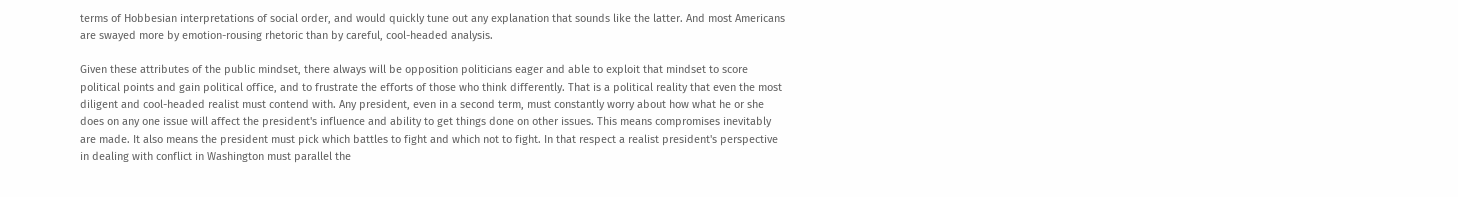terms of Hobbesian interpretations of social order, and would quickly tune out any explanation that sounds like the latter. And most Americans are swayed more by emotion-rousing rhetoric than by careful, cool-headed analysis.

Given these attributes of the public mindset, there always will be opposition politicians eager and able to exploit that mindset to score political points and gain political office, and to frustrate the efforts of those who think differently. That is a political reality that even the most diligent and cool-headed realist must contend with. Any president, even in a second term, must constantly worry about how what he or she does on any one issue will affect the president's influence and ability to get things done on other issues. This means compromises inevitably are made. It also means the president must pick which battles to fight and which not to fight. In that respect a realist president's perspective in dealing with conflict in Washington must parallel the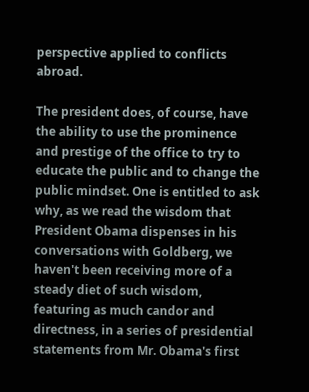perspective applied to conflicts abroad.

The president does, of course, have the ability to use the prominence and prestige of the office to try to educate the public and to change the public mindset. One is entitled to ask why, as we read the wisdom that President Obama dispenses in his conversations with Goldberg, we haven't been receiving more of a steady diet of such wisdom, featuring as much candor and directness, in a series of presidential statements from Mr. Obama's first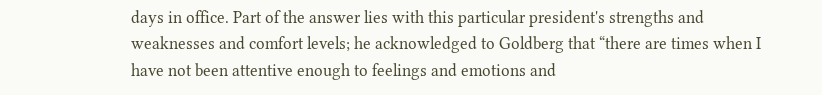days in office. Part of the answer lies with this particular president's strengths and weaknesses and comfort levels; he acknowledged to Goldberg that “there are times when I have not been attentive enough to feelings and emotions and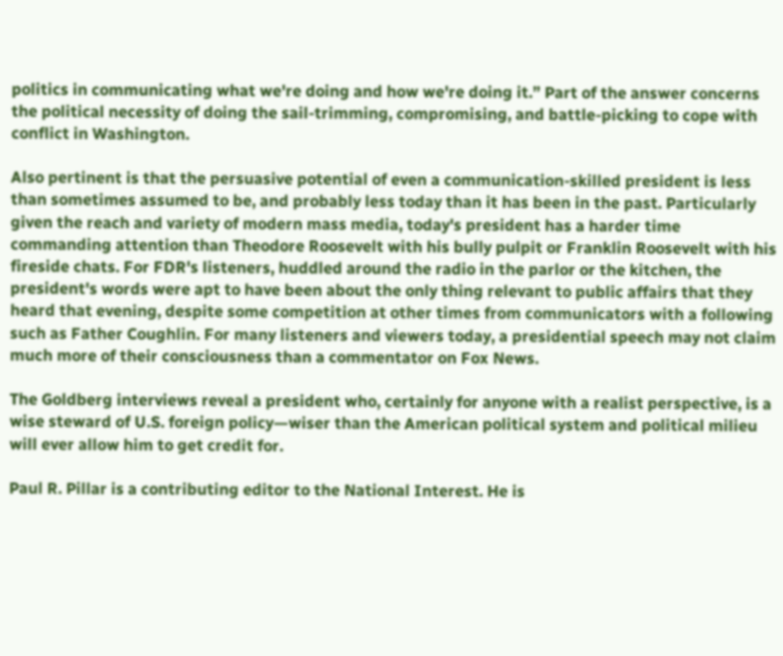politics in communicating what we're doing and how we're doing it.” Part of the answer concerns the political necessity of doing the sail-trimming, compromising, and battle-picking to cope with conflict in Washington.

Also pertinent is that the persuasive potential of even a communication-skilled president is less than sometimes assumed to be, and probably less today than it has been in the past. Particularly given the reach and variety of modern mass media, today's president has a harder time commanding attention than Theodore Roosevelt with his bully pulpit or Franklin Roosevelt with his fireside chats. For FDR's listeners, huddled around the radio in the parlor or the kitchen, the president's words were apt to have been about the only thing relevant to public affairs that they heard that evening, despite some competition at other times from communicators with a following such as Father Coughlin. For many listeners and viewers today, a presidential speech may not claim much more of their consciousness than a commentator on Fox News.

The Goldberg interviews reveal a president who, certainly for anyone with a realist perspective, is a wise steward of U.S. foreign policy—wiser than the American political system and political milieu will ever allow him to get credit for.

Paul R. Pillar is a contributing editor to the National Interest. He is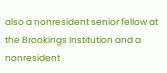also a nonresident senior fellow at the Brookings Institution and a nonresident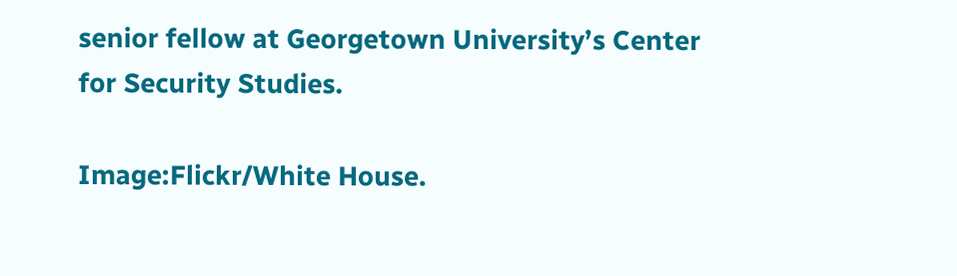senior fellow at Georgetown University’s Center for Security Studies.

Image:Flickr/White House.